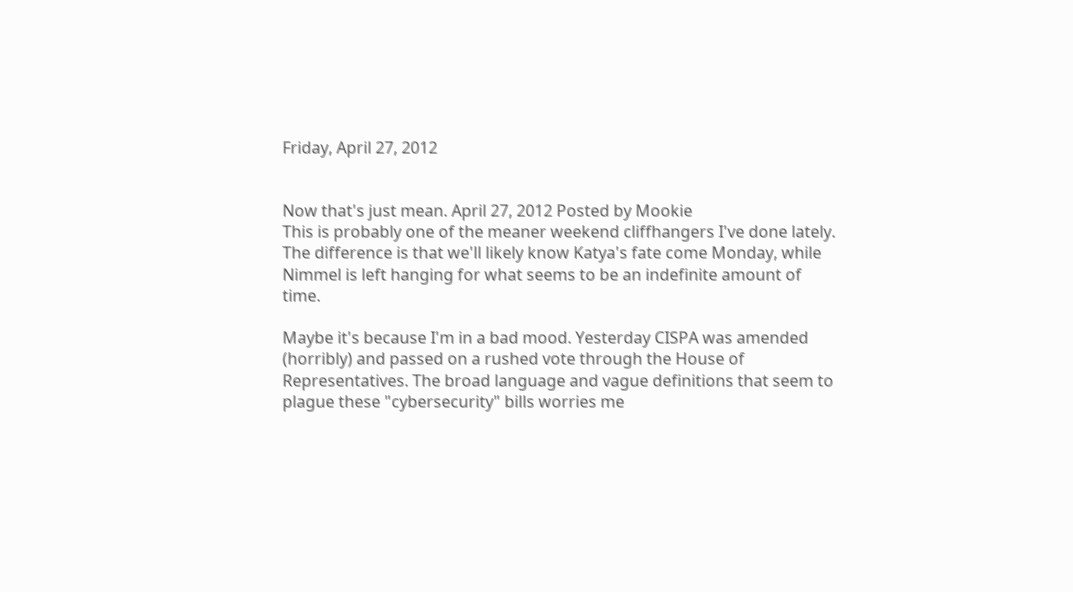Friday, April 27, 2012


Now that's just mean. April 27, 2012 Posted by Mookie
This is probably one of the meaner weekend cliffhangers I've done lately. The difference is that we'll likely know Katya's fate come Monday, while Nimmel is left hanging for what seems to be an indefinite amount of time.

Maybe it's because I'm in a bad mood. Yesterday CISPA was amended (horribly) and passed on a rushed vote through the House of Representatives. The broad language and vague definitions that seem to plague these "cybersecurity" bills worries me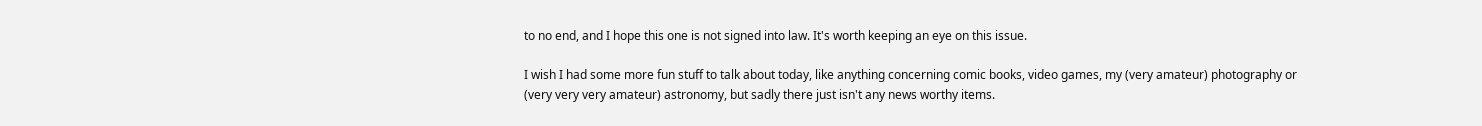to no end, and I hope this one is not signed into law. It's worth keeping an eye on this issue.

I wish I had some more fun stuff to talk about today, like anything concerning comic books, video games, my (very amateur) photography or (very very very amateur) astronomy, but sadly there just isn't any news worthy items.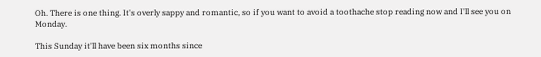Oh. There is one thing. It's overly sappy and romantic, so if you want to avoid a toothache stop reading now and I'll see you on Monday.

This Sunday it'll have been six months since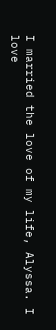I married the love of my life, Alyssa. I love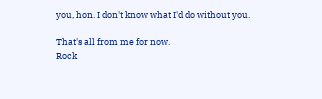you, hon. I don't know what I'd do without you.

That's all from me for now.
Rock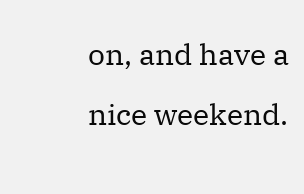on, and have a nice weekend.